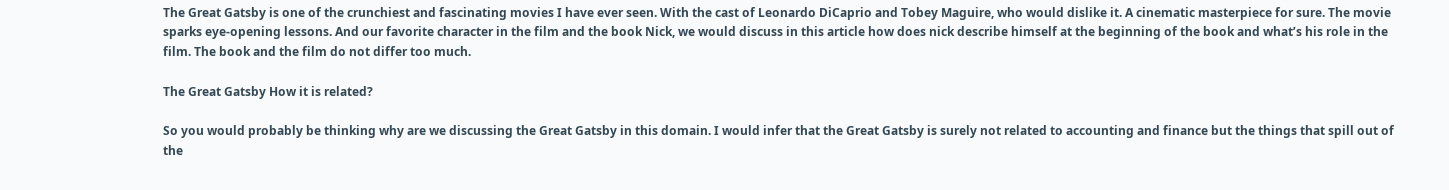The Great Gatsby is one of the crunchiest and fascinating movies I have ever seen. With the cast of Leonardo DiCaprio and Tobey Maguire, who would dislike it. A cinematic masterpiece for sure. The movie sparks eye-opening lessons. And our favorite character in the film and the book Nick, we would discuss in this article how does nick describe himself at the beginning of the book and what’s his role in the film. The book and the film do not differ too much.

The Great Gatsby How it is related?

So you would probably be thinking why are we discussing the Great Gatsby in this domain. I would infer that the Great Gatsby is surely not related to accounting and finance but the things that spill out of the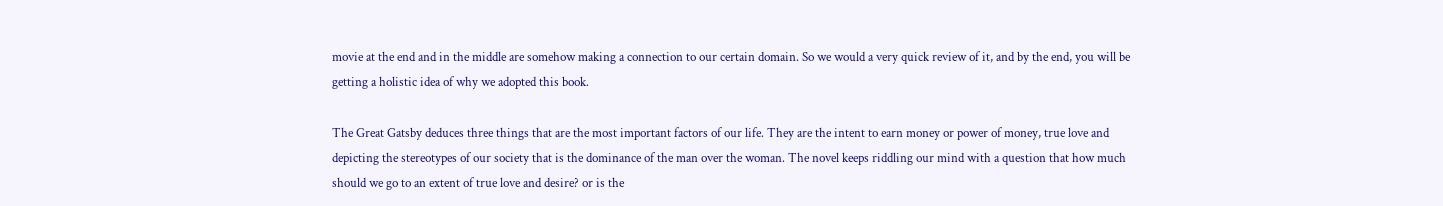movie at the end and in the middle are somehow making a connection to our certain domain. So we would a very quick review of it, and by the end, you will be getting a holistic idea of why we adopted this book.

The Great Gatsby deduces three things that are the most important factors of our life. They are the intent to earn money or power of money, true love and depicting the stereotypes of our society that is the dominance of the man over the woman. The novel keeps riddling our mind with a question that how much should we go to an extent of true love and desire? or is the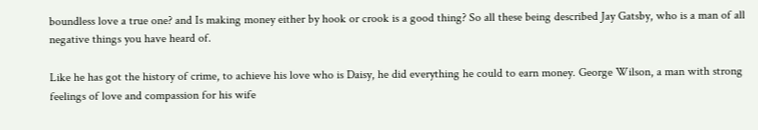boundless love a true one? and Is making money either by hook or crook is a good thing? So all these being described Jay Gatsby, who is a man of all negative things you have heard of.

Like he has got the history of crime, to achieve his love who is Daisy, he did everything he could to earn money. George Wilson, a man with strong feelings of love and compassion for his wife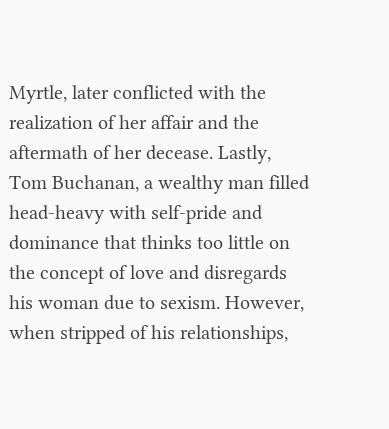Myrtle, later conflicted with the realization of her affair and the aftermath of her decease. Lastly, Tom Buchanan, a wealthy man filled head-heavy with self-pride and dominance that thinks too little on the concept of love and disregards his woman due to sexism. However, when stripped of his relationships,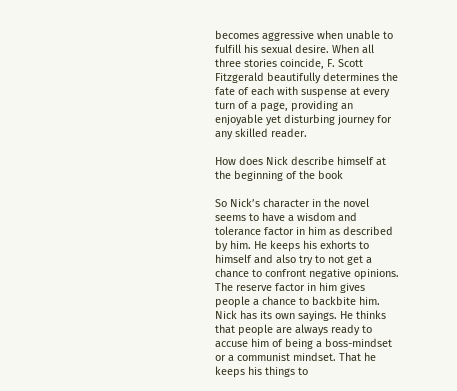becomes aggressive when unable to fulfill his sexual desire. When all three stories coincide, F. Scott Fitzgerald beautifully determines the fate of each with suspense at every turn of a page, providing an enjoyable yet disturbing journey for any skilled reader.

How does Nick describe himself at the beginning of the book

So Nick’s character in the novel seems to have a wisdom and tolerance factor in him as described by him. He keeps his exhorts to himself and also try to not get a chance to confront negative opinions. The reserve factor in him gives people a chance to backbite him. Nick has its own sayings. He thinks that people are always ready to accuse him of being a boss-mindset or a communist mindset. That he keeps his things to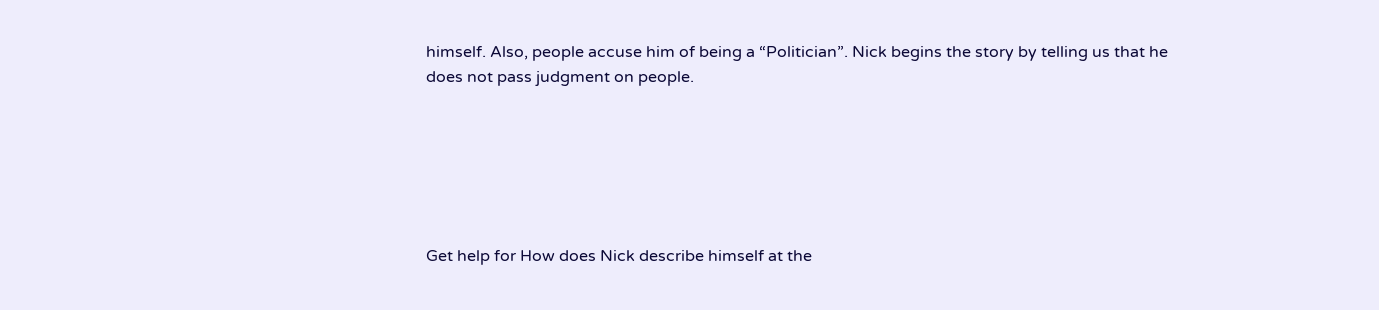himself. Also, people accuse him of being a “Politician”. Nick begins the story by telling us that he does not pass judgment on people.






Get help for How does Nick describe himself at the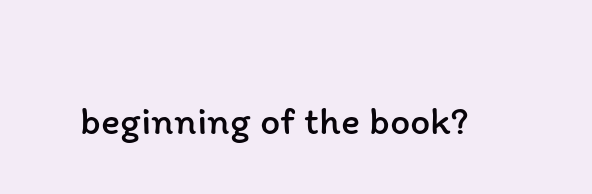beginning of the book?